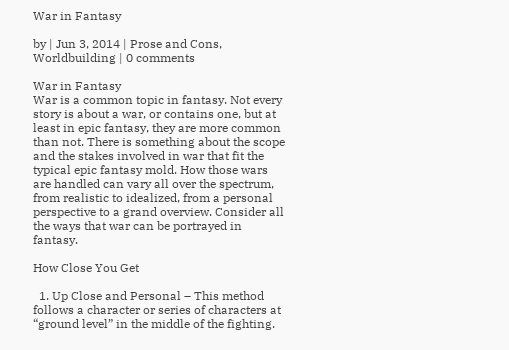War in Fantasy

by | Jun 3, 2014 | Prose and Cons, Worldbuilding | 0 comments

War in Fantasy
War is a common topic in fantasy. Not every story is about a war, or contains one, but at least in epic fantasy, they are more common than not. There is something about the scope and the stakes involved in war that fit the typical epic fantasy mold. How those wars are handled can vary all over the spectrum, from realistic to idealized, from a personal perspective to a grand overview. Consider all the ways that war can be portrayed in fantasy.

How Close You Get

  1. Up Close and Personal – This method follows a character or series of characters at “ground level” in the middle of the fighting.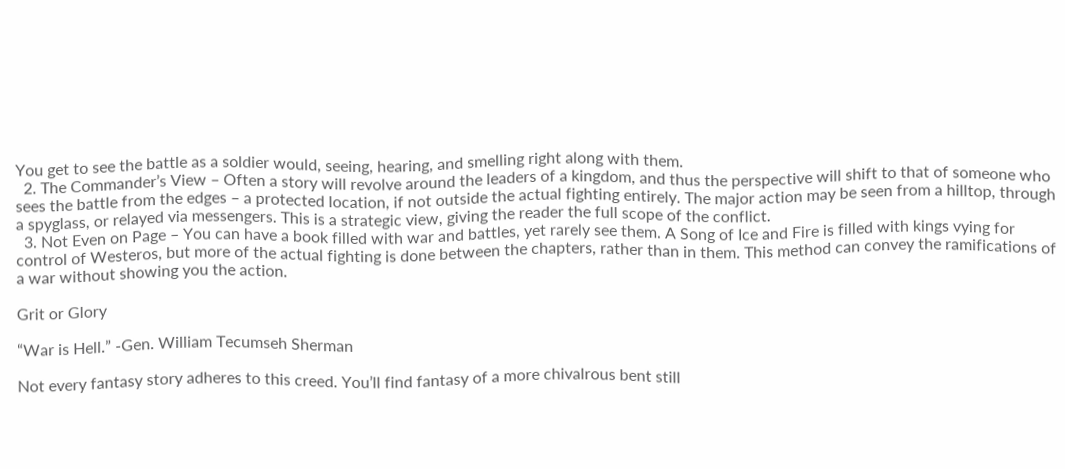You get to see the battle as a soldier would, seeing, hearing, and smelling right along with them.
  2. The Commander’s View – Often a story will revolve around the leaders of a kingdom, and thus the perspective will shift to that of someone who sees the battle from the edges – a protected location, if not outside the actual fighting entirely. The major action may be seen from a hilltop, through a spyglass, or relayed via messengers. This is a strategic view, giving the reader the full scope of the conflict.
  3. Not Even on Page – You can have a book filled with war and battles, yet rarely see them. A Song of Ice and Fire is filled with kings vying for control of Westeros, but more of the actual fighting is done between the chapters, rather than in them. This method can convey the ramifications of a war without showing you the action.

Grit or Glory

“War is Hell.” -Gen. William Tecumseh Sherman

Not every fantasy story adheres to this creed. You’ll find fantasy of a more chivalrous bent still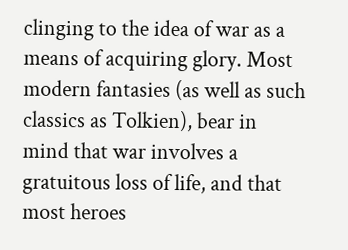clinging to the idea of war as a means of acquiring glory. Most modern fantasies (as well as such classics as Tolkien), bear in mind that war involves a gratuitous loss of life, and that most heroes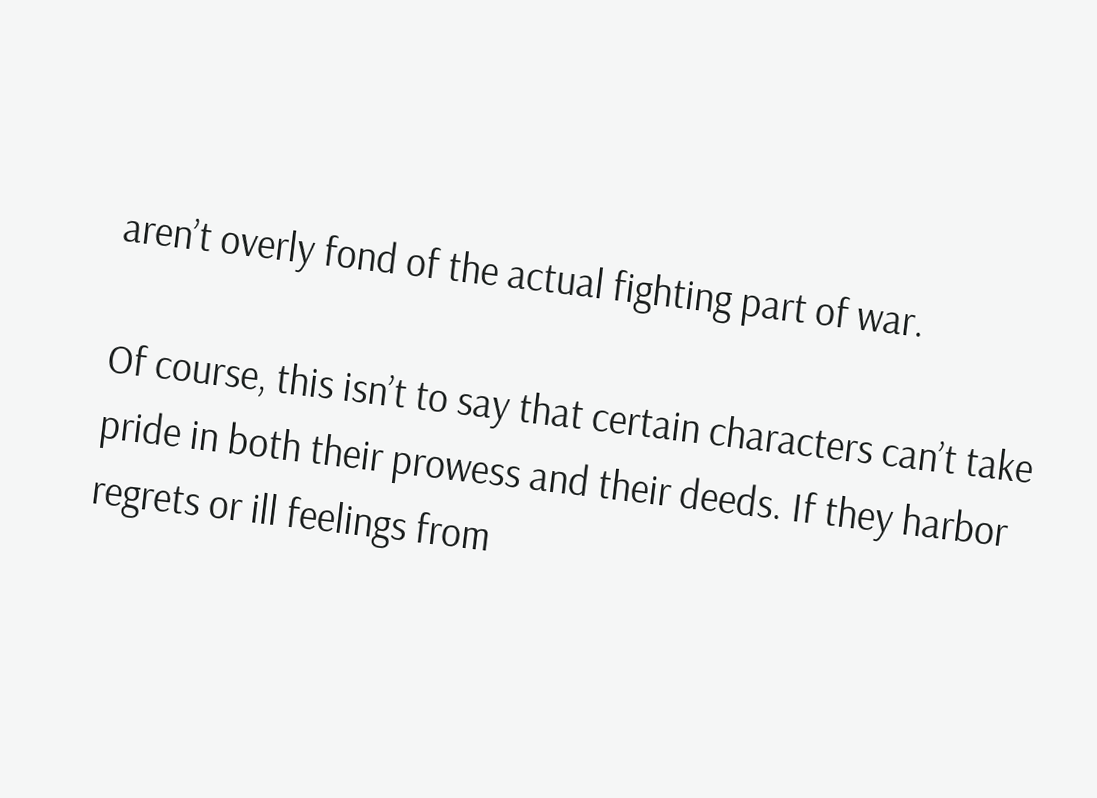aren’t overly fond of the actual fighting part of war.

Of course, this isn’t to say that certain characters can’t take pride in both their prowess and their deeds. If they harbor regrets or ill feelings from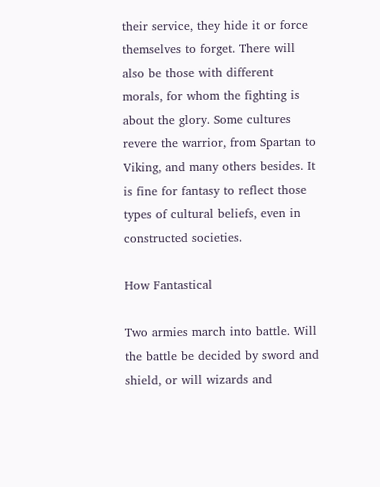their service, they hide it or force themselves to forget. There will also be those with different morals, for whom the fighting is about the glory. Some cultures revere the warrior, from Spartan to Viking, and many others besides. It is fine for fantasy to reflect those types of cultural beliefs, even in constructed societies.

How Fantastical

Two armies march into battle. Will the battle be decided by sword and shield, or will wizards and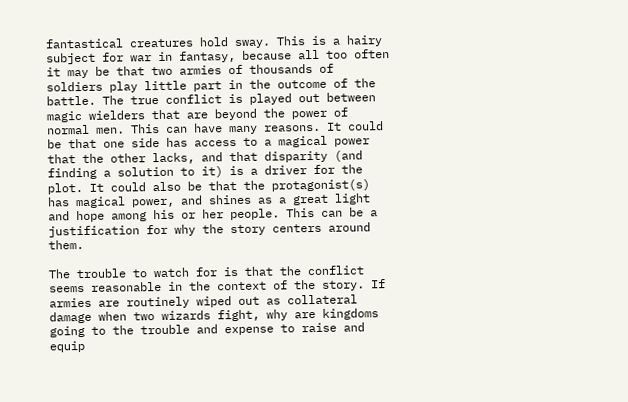fantastical creatures hold sway. This is a hairy subject for war in fantasy, because all too often it may be that two armies of thousands of soldiers play little part in the outcome of the battle. The true conflict is played out between magic wielders that are beyond the power of normal men. This can have many reasons. It could be that one side has access to a magical power that the other lacks, and that disparity (and finding a solution to it) is a driver for the plot. It could also be that the protagonist(s) has magical power, and shines as a great light and hope among his or her people. This can be a justification for why the story centers around them.

The trouble to watch for is that the conflict seems reasonable in the context of the story. If armies are routinely wiped out as collateral damage when two wizards fight, why are kingdoms going to the trouble and expense to raise and equip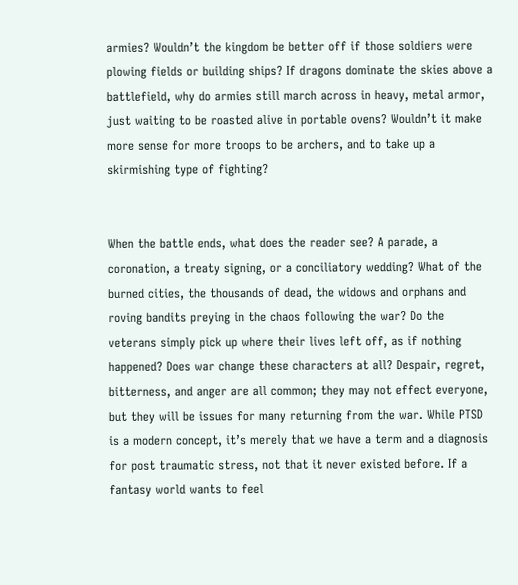armies? Wouldn’t the kingdom be better off if those soldiers were plowing fields or building ships? If dragons dominate the skies above a battlefield, why do armies still march across in heavy, metal armor, just waiting to be roasted alive in portable ovens? Wouldn’t it make more sense for more troops to be archers, and to take up a skirmishing type of fighting?


When the battle ends, what does the reader see? A parade, a coronation, a treaty signing, or a conciliatory wedding? What of the burned cities, the thousands of dead, the widows and orphans and roving bandits preying in the chaos following the war? Do the veterans simply pick up where their lives left off, as if nothing happened? Does war change these characters at all? Despair, regret, bitterness, and anger are all common; they may not effect everyone, but they will be issues for many returning from the war. While PTSD is a modern concept, it’s merely that we have a term and a diagnosis for post traumatic stress, not that it never existed before. If a fantasy world wants to feel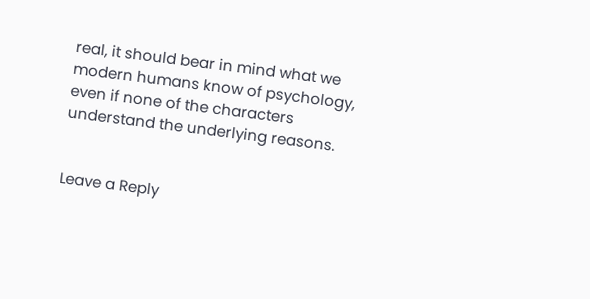real, it should bear in mind what we modern humans know of psychology, even if none of the characters understand the underlying reasons.


Leave a Reply